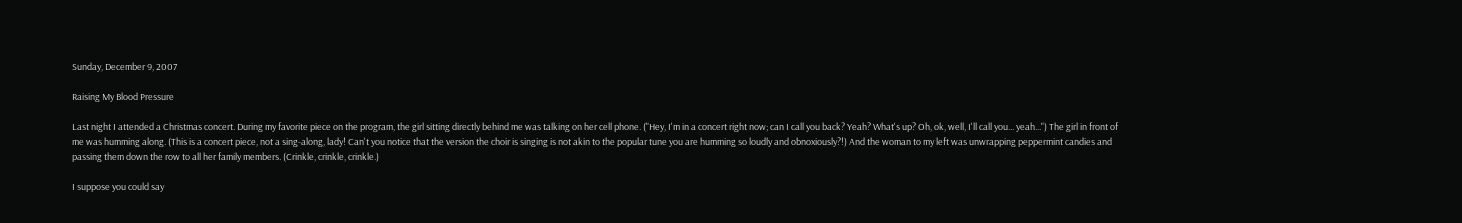Sunday, December 9, 2007

Raising My Blood Pressure

Last night I attended a Christmas concert. During my favorite piece on the program, the girl sitting directly behind me was talking on her cell phone. ("Hey, I'm in a concert right now; can I call you back? Yeah? What's up? Oh, ok, well, I'll call you... yeah...") The girl in front of me was humming along. (This is a concert piece, not a sing-along, lady! Can't you notice that the version the choir is singing is not akin to the popular tune you are humming so loudly and obnoxiously?!) And the woman to my left was unwrapping peppermint candies and passing them down the row to all her family members. (Crinkle, crinkle, crinkle.)

I suppose you could say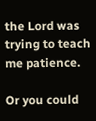the Lord was trying to teach me patience.

Or you could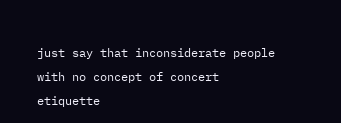just say that inconsiderate people with no concept of concert etiquette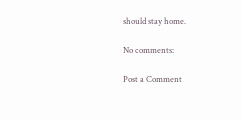should stay home.

No comments:

Post a Comment